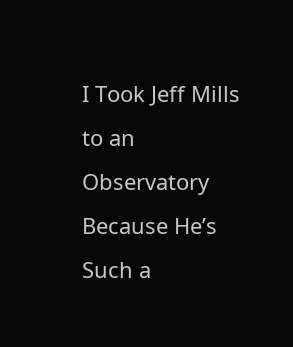I Took Jeff Mills to an Observatory Because He’s Such a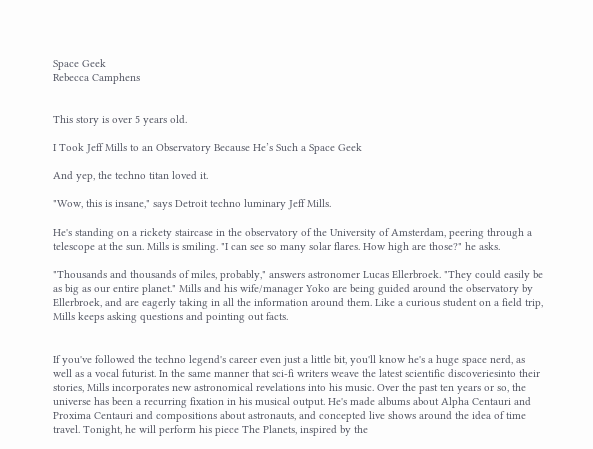Space Geek
Rebecca Camphens


This story is over 5 years old.

I Took Jeff Mills to an Observatory Because He’s Such a Space Geek

And yep, the techno titan loved it.

"Wow, this is insane," says Detroit techno luminary Jeff Mills.

He's standing on a rickety staircase in the observatory of the University of Amsterdam, peering through a telescope at the sun. Mills is smiling. "I can see so many solar flares. How high are those?" he asks.

"Thousands and thousands of miles, probably," answers astronomer Lucas Ellerbroek. "They could easily be as big as our entire planet." Mills and his wife/manager Yoko are being guided around the observatory by Ellerbroek, and are eagerly taking in all the information around them. Like a curious student on a field trip, Mills keeps asking questions and pointing out facts.


If you've followed the techno legend's career even just a little bit, you'll know he's a huge space nerd, as well as a vocal futurist. In the same manner that sci-fi writers weave the latest scientific discoveriesinto their stories, Mills incorporates new astronomical revelations into his music. Over the past ten years or so, the universe has been a recurring fixation in his musical output. He's made albums about Alpha Centauri and Proxima Centauri and compositions about astronauts, and concepted live shows around the idea of time travel. Tonight, he will perform his piece The Planets, inspired by the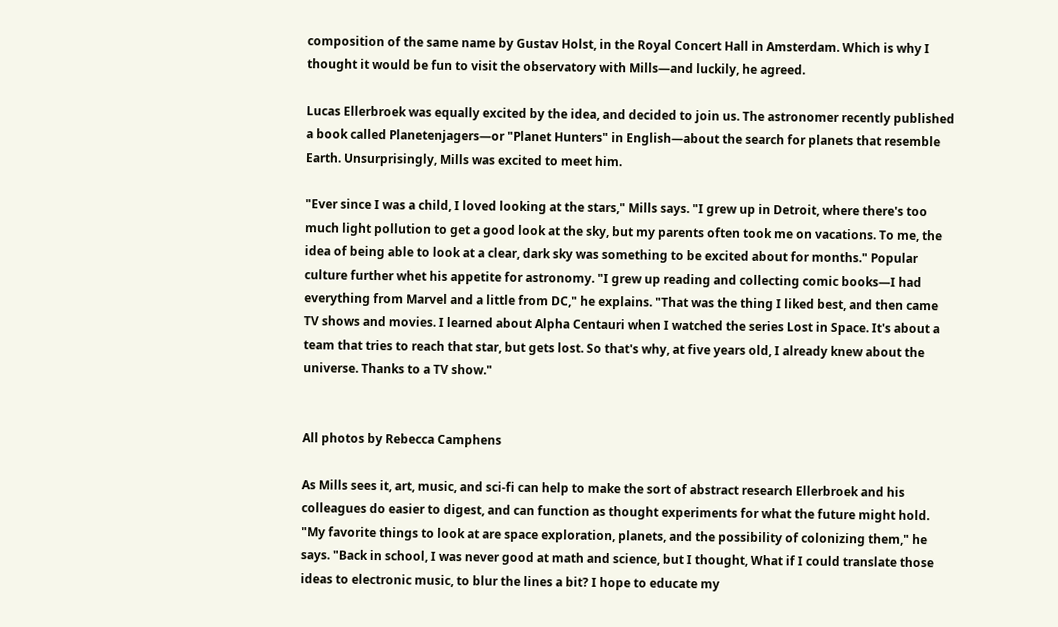composition of the same name by Gustav Holst, in the Royal Concert Hall in Amsterdam. Which is why I thought it would be fun to visit the observatory with Mills—and luckily, he agreed.

Lucas Ellerbroek was equally excited by the idea, and decided to join us. The astronomer recently published a book called Planetenjagers—or "Planet Hunters" in English—about the search for planets that resemble Earth. Unsurprisingly, Mills was excited to meet him.

"Ever since I was a child, I loved looking at the stars," Mills says. "I grew up in Detroit, where there's too much light pollution to get a good look at the sky, but my parents often took me on vacations. To me, the idea of being able to look at a clear, dark sky was something to be excited about for months." Popular culture further whet his appetite for astronomy. "I grew up reading and collecting comic books—I had everything from Marvel and a little from DC," he explains. "That was the thing I liked best, and then came TV shows and movies. I learned about Alpha Centauri when I watched the series Lost in Space. It's about a team that tries to reach that star, but gets lost. So that's why, at five years old, I already knew about the universe. Thanks to a TV show."


All photos by Rebecca Camphens

As Mills sees it, art, music, and sci-fi can help to make the sort of abstract research Ellerbroek and his colleagues do easier to digest, and can function as thought experiments for what the future might hold. "My favorite things to look at are space exploration, planets, and the possibility of colonizing them," he says. "Back in school, I was never good at math and science, but I thought, What if I could translate those ideas to electronic music, to blur the lines a bit? I hope to educate my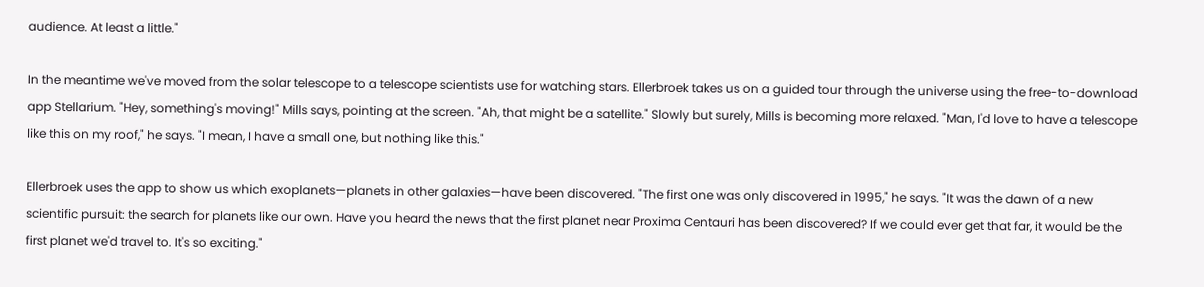audience. At least a little."

In the meantime we've moved from the solar telescope to a telescope scientists use for watching stars. Ellerbroek takes us on a guided tour through the universe using the free-to-download app Stellarium. "Hey, something's moving!" Mills says, pointing at the screen. "Ah, that might be a satellite." Slowly but surely, Mills is becoming more relaxed. "Man, I'd love to have a telescope like this on my roof," he says. "I mean, I have a small one, but nothing like this."

Ellerbroek uses the app to show us which exoplanets—planets in other galaxies—have been discovered. "The first one was only discovered in 1995," he says. "It was the dawn of a new scientific pursuit: the search for planets like our own. Have you heard the news that the first planet near Proxima Centauri has been discovered? If we could ever get that far, it would be the first planet we'd travel to. It's so exciting."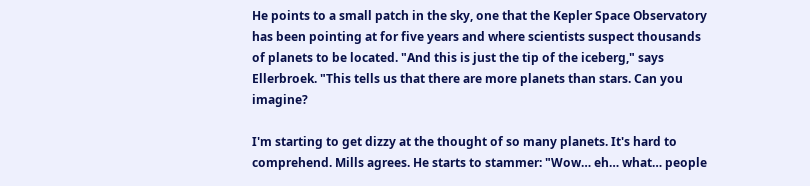He points to a small patch in the sky, one that the Kepler Space Observatory has been pointing at for five years and where scientists suspect thousands of planets to be located. "And this is just the tip of the iceberg," says Ellerbroek. "This tells us that there are more planets than stars. Can you imagine?

I'm starting to get dizzy at the thought of so many planets. It's hard to comprehend. Mills agrees. He starts to stammer: "Wow… eh… what… people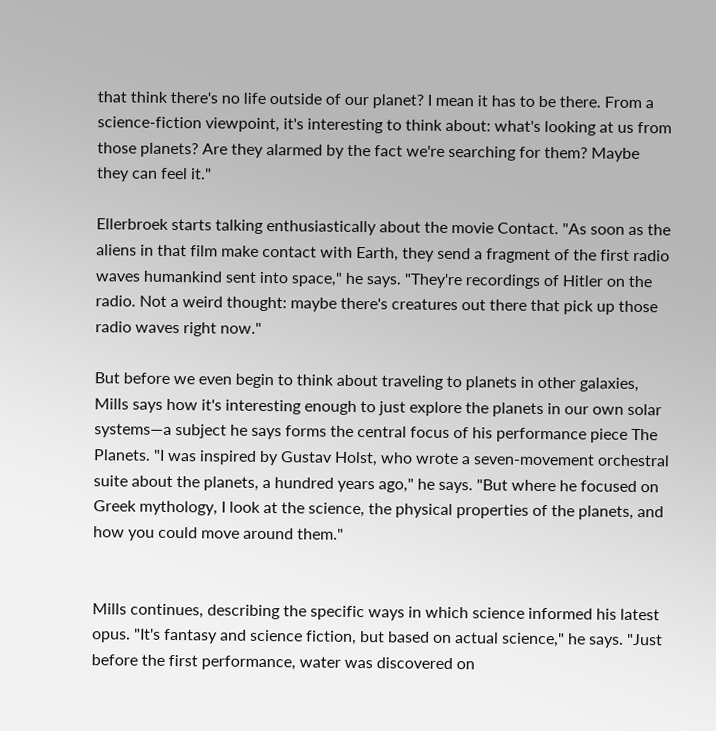that think there's no life outside of our planet? I mean it has to be there. From a science-fiction viewpoint, it's interesting to think about: what's looking at us from those planets? Are they alarmed by the fact we're searching for them? Maybe they can feel it."

Ellerbroek starts talking enthusiastically about the movie Contact. "As soon as the aliens in that film make contact with Earth, they send a fragment of the first radio waves humankind sent into space," he says. "They're recordings of Hitler on the radio. Not a weird thought: maybe there's creatures out there that pick up those radio waves right now."

But before we even begin to think about traveling to planets in other galaxies, Mills says how it's interesting enough to just explore the planets in our own solar systems—a subject he says forms the central focus of his performance piece The Planets. "I was inspired by Gustav Holst, who wrote a seven-movement orchestral suite about the planets, a hundred years ago," he says. "But where he focused on Greek mythology, I look at the science, the physical properties of the planets, and how you could move around them."


Mills continues, describing the specific ways in which science informed his latest opus. "It's fantasy and science fiction, but based on actual science," he says. "Just before the first performance, water was discovered on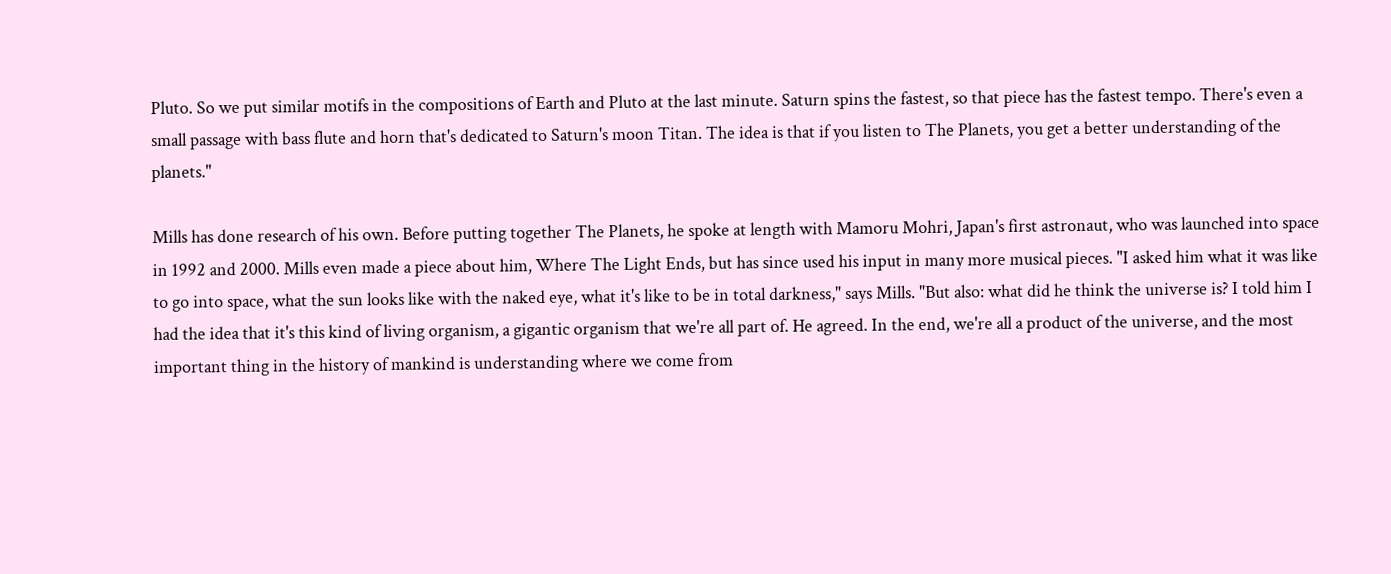Pluto. So we put similar motifs in the compositions of Earth and Pluto at the last minute. Saturn spins the fastest, so that piece has the fastest tempo. There's even a small passage with bass flute and horn that's dedicated to Saturn's moon Titan. The idea is that if you listen to The Planets, you get a better understanding of the planets."

Mills has done research of his own. Before putting together The Planets, he spoke at length with Mamoru Mohri, Japan's first astronaut, who was launched into space in 1992 and 2000. Mills even made a piece about him, Where The Light Ends, but has since used his input in many more musical pieces. "I asked him what it was like to go into space, what the sun looks like with the naked eye, what it's like to be in total darkness," says Mills. "But also: what did he think the universe is? I told him I had the idea that it's this kind of living organism, a gigantic organism that we're all part of. He agreed. In the end, we're all a product of the universe, and the most important thing in the history of mankind is understanding where we come from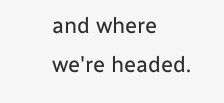and where we're headed.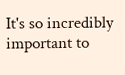It's so incredibly important to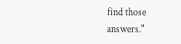find those answers."